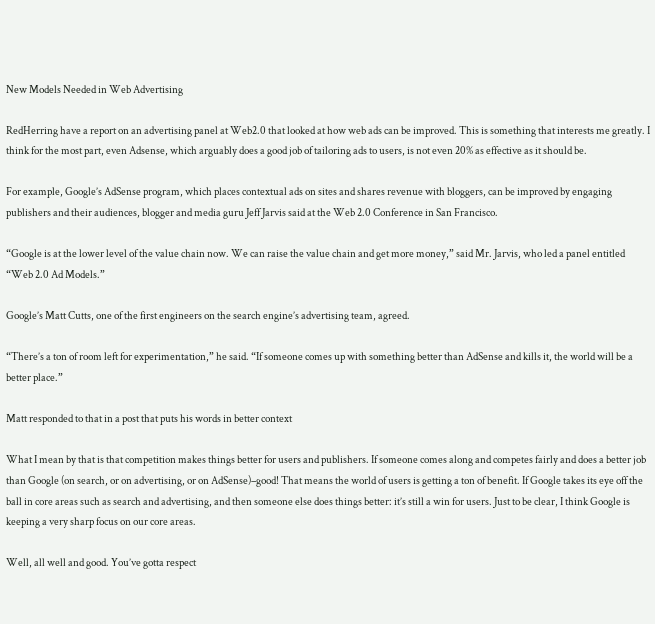New Models Needed in Web Advertising

RedHerring have a report on an advertising panel at Web2.0 that looked at how web ads can be improved. This is something that interests me greatly. I think for the most part, even Adsense, which arguably does a good job of tailoring ads to users, is not even 20% as effective as it should be.

For example, Google’s AdSense program, which places contextual ads on sites and shares revenue with bloggers, can be improved by engaging publishers and their audiences, blogger and media guru Jeff Jarvis said at the Web 2.0 Conference in San Francisco.

“Google is at the lower level of the value chain now. We can raise the value chain and get more money,” said Mr. Jarvis, who led a panel entitled “Web 2.0 Ad Models.”

Google’s Matt Cutts, one of the first engineers on the search engine’s advertising team, agreed.

“There’s a ton of room left for experimentation,” he said. “If someone comes up with something better than AdSense and kills it, the world will be a better place.”

Matt responded to that in a post that puts his words in better context

What I mean by that is that competition makes things better for users and publishers. If someone comes along and competes fairly and does a better job than Google (on search, or on advertising, or on AdSense)–good! That means the world of users is getting a ton of benefit. If Google takes its eye off the ball in core areas such as search and advertising, and then someone else does things better: it’s still a win for users. Just to be clear, I think Google is keeping a very sharp focus on our core areas.

Well, all well and good. You’ve gotta respect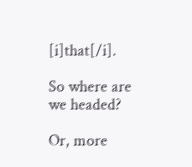[i]that[/i].

So where are we headed?

Or, more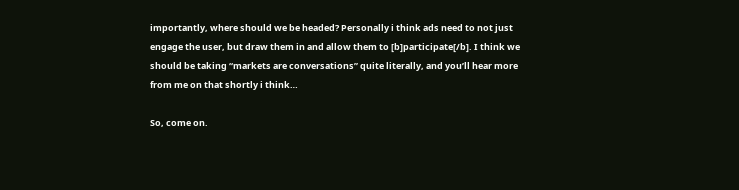importantly, where should we be headed? Personally i think ads need to not just engage the user, but draw them in and allow them to [b]participate[/b]. I think we should be taking “markets are conversations” quite literally, and you’ll hear more from me on that shortly i think…

So, come on.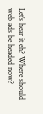Let’s hear it eh? Where should web ads be headed now?